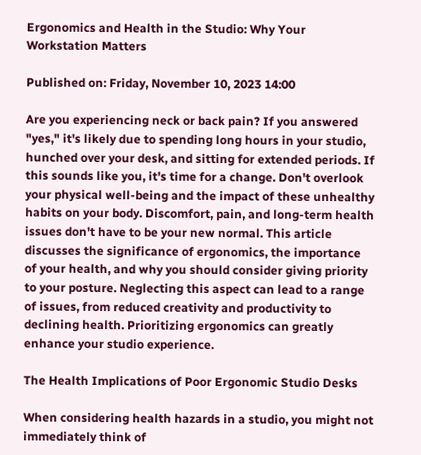Ergonomics and Health in the Studio: Why Your Workstation Matters

Published on: Friday, November 10, 2023 14:00

Are you experiencing neck or back pain? If you answered "yes," it's likely due to spending long hours in your studio, hunched over your desk, and sitting for extended periods. If this sounds like you, it's time for a change. Don't overlook your physical well-being and the impact of these unhealthy habits on your body. Discomfort, pain, and long-term health issues don't have to be your new normal. This article discusses the significance of ergonomics, the importance of your health, and why you should consider giving priority to your posture. Neglecting this aspect can lead to a range of issues, from reduced creativity and productivity to declining health. Prioritizing ergonomics can greatly enhance your studio experience.

The Health Implications of Poor Ergonomic Studio Desks

When considering health hazards in a studio, you might not immediately think of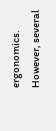ergonomics. However, several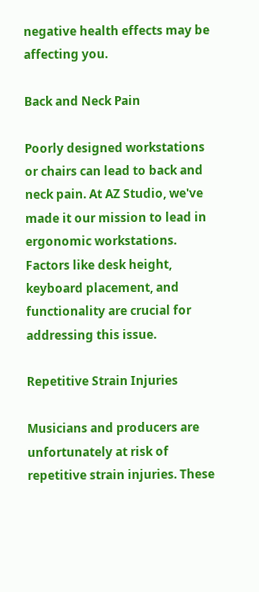negative health effects may be affecting you.

Back and Neck Pain

Poorly designed workstations or chairs can lead to back and neck pain. At AZ Studio, we've made it our mission to lead in ergonomic workstations. Factors like desk height, keyboard placement, and functionality are crucial for addressing this issue.

Repetitive Strain Injuries

Musicians and producers are unfortunately at risk of repetitive strain injuries. These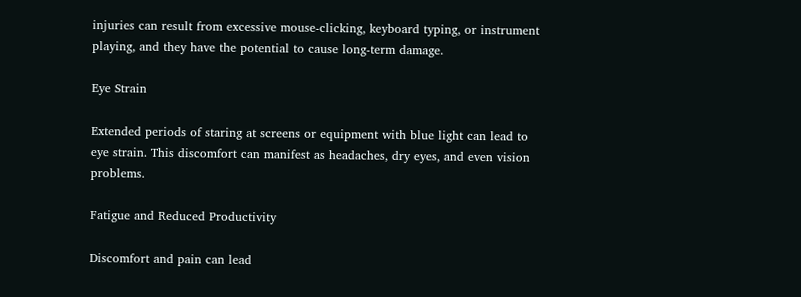injuries can result from excessive mouse-clicking, keyboard typing, or instrument playing, and they have the potential to cause long-term damage.

Eye Strain

Extended periods of staring at screens or equipment with blue light can lead to eye strain. This discomfort can manifest as headaches, dry eyes, and even vision problems.

Fatigue and Reduced Productivity

Discomfort and pain can lead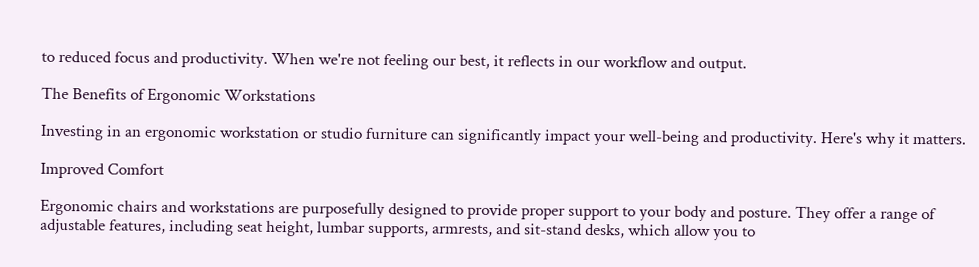to reduced focus and productivity. When we're not feeling our best, it reflects in our workflow and output.

The Benefits of Ergonomic Workstations

Investing in an ergonomic workstation or studio furniture can significantly impact your well-being and productivity. Here's why it matters.

Improved Comfort

Ergonomic chairs and workstations are purposefully designed to provide proper support to your body and posture. They offer a range of adjustable features, including seat height, lumbar supports, armrests, and sit-stand desks, which allow you to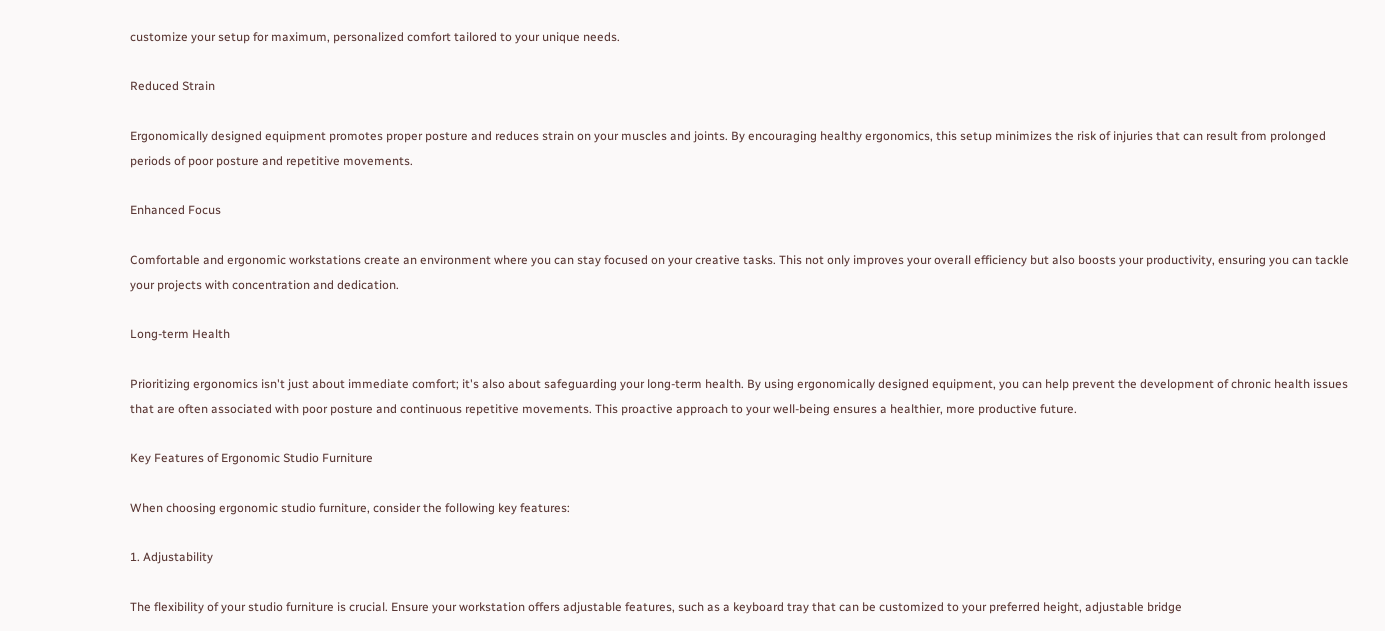customize your setup for maximum, personalized comfort tailored to your unique needs.

Reduced Strain

Ergonomically designed equipment promotes proper posture and reduces strain on your muscles and joints. By encouraging healthy ergonomics, this setup minimizes the risk of injuries that can result from prolonged periods of poor posture and repetitive movements.

Enhanced Focus

Comfortable and ergonomic workstations create an environment where you can stay focused on your creative tasks. This not only improves your overall efficiency but also boosts your productivity, ensuring you can tackle your projects with concentration and dedication.

Long-term Health

Prioritizing ergonomics isn't just about immediate comfort; it's also about safeguarding your long-term health. By using ergonomically designed equipment, you can help prevent the development of chronic health issues that are often associated with poor posture and continuous repetitive movements. This proactive approach to your well-being ensures a healthier, more productive future.

Key Features of Ergonomic Studio Furniture

When choosing ergonomic studio furniture, consider the following key features:

1. Adjustability

The flexibility of your studio furniture is crucial. Ensure your workstation offers adjustable features, such as a keyboard tray that can be customized to your preferred height, adjustable bridge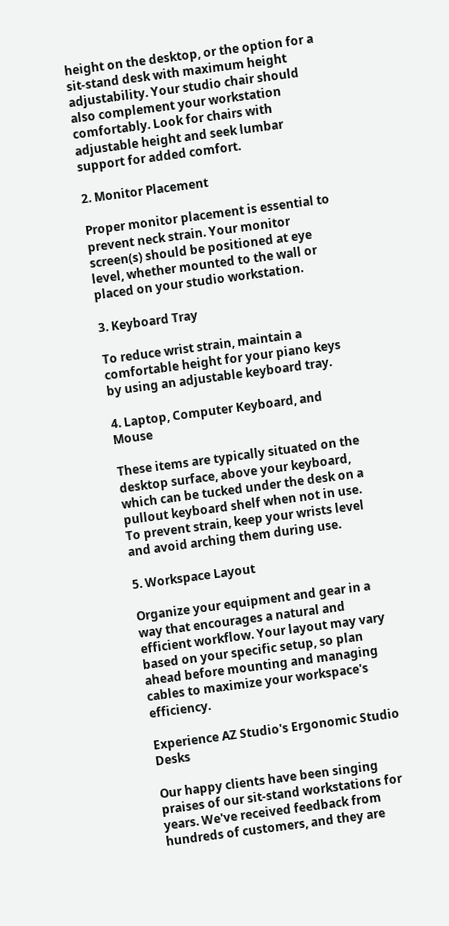height on the desktop, or the option for a sit-stand desk with maximum height adjustability. Your studio chair should also complement your workstation comfortably. Look for chairs with adjustable height and seek lumbar support for added comfort.

2. Monitor Placement

Proper monitor placement is essential to prevent neck strain. Your monitor screen(s) should be positioned at eye level, whether mounted to the wall or placed on your studio workstation.

3. Keyboard Tray

To reduce wrist strain, maintain a comfortable height for your piano keys by using an adjustable keyboard tray.

4. Laptop, Computer Keyboard, and Mouse

These items are typically situated on the desktop surface, above your keyboard, which can be tucked under the desk on a pullout keyboard shelf when not in use. To prevent strain, keep your wrists level and avoid arching them during use.

5. Workspace Layout

Organize your equipment and gear in a way that encourages a natural and efficient workflow. Your layout may vary based on your specific setup, so plan ahead before mounting and managing cables to maximize your workspace's efficiency.

Experience AZ Studio's Ergonomic Studio Desks

Our happy clients have been singing praises of our sit-stand workstations for years. We've received feedback from hundreds of customers, and they are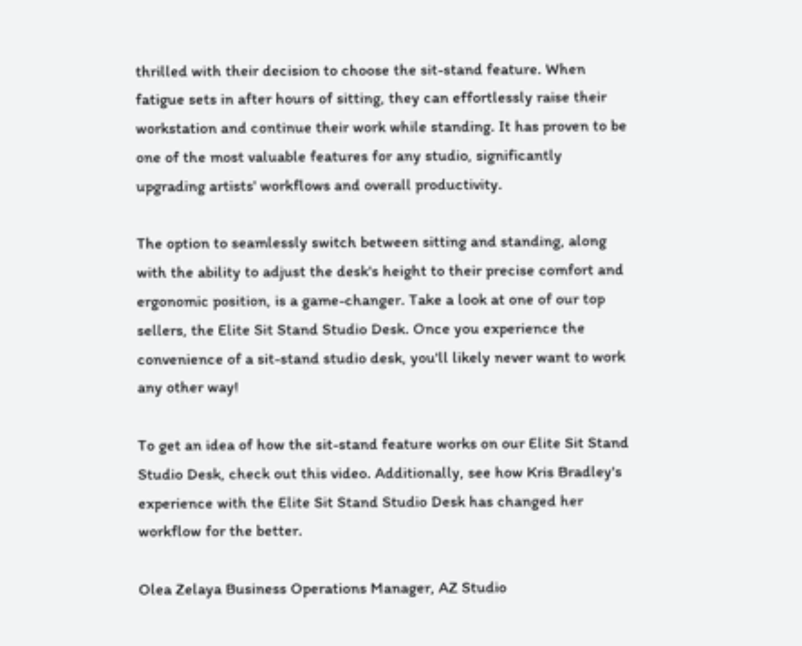thrilled with their decision to choose the sit-stand feature. When fatigue sets in after hours of sitting, they can effortlessly raise their workstation and continue their work while standing. It has proven to be one of the most valuable features for any studio, significantly upgrading artists' workflows and overall productivity.

The option to seamlessly switch between sitting and standing, along with the ability to adjust the desk's height to their precise comfort and ergonomic position, is a game-changer. Take a look at one of our top sellers, the Elite Sit Stand Studio Desk. Once you experience the convenience of a sit-stand studio desk, you'll likely never want to work any other way!

To get an idea of how the sit-stand feature works on our Elite Sit Stand Studio Desk, check out this video. Additionally, see how Kris Bradley's experience with the Elite Sit Stand Studio Desk has changed her workflow for the better.

Olea Zelaya Business Operations Manager, AZ Studio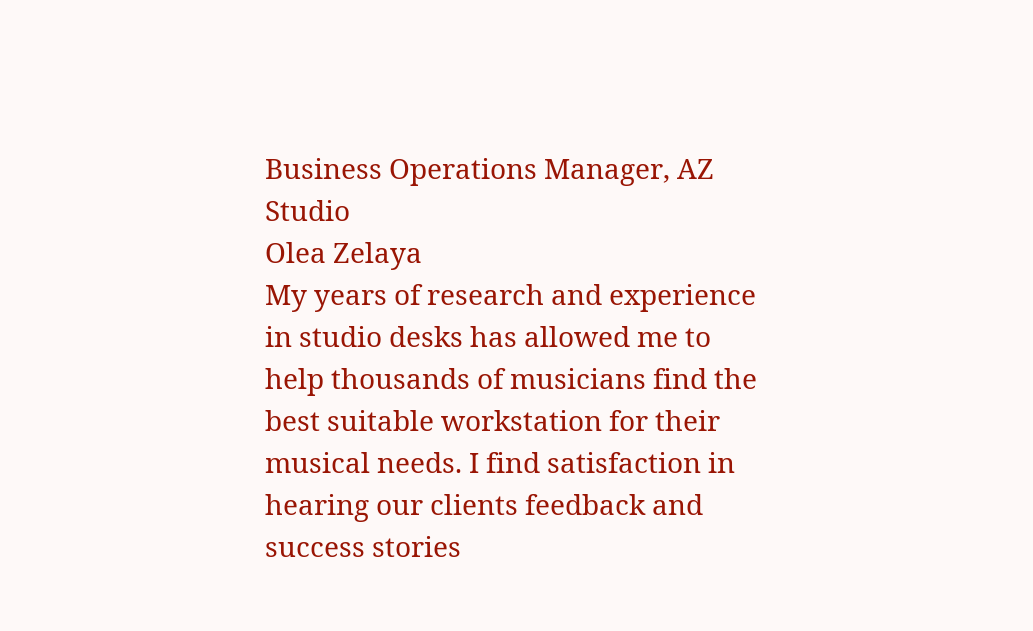Business Operations Manager, AZ Studio
Olea Zelaya
My years of research and experience in studio desks has allowed me to help thousands of musicians find the best suitable workstation for their musical needs. I find satisfaction in hearing our clients feedback and success stories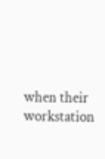when their workstation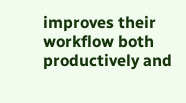improves their workflow both productively and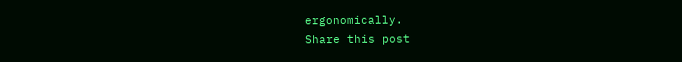ergonomically.
Share this post